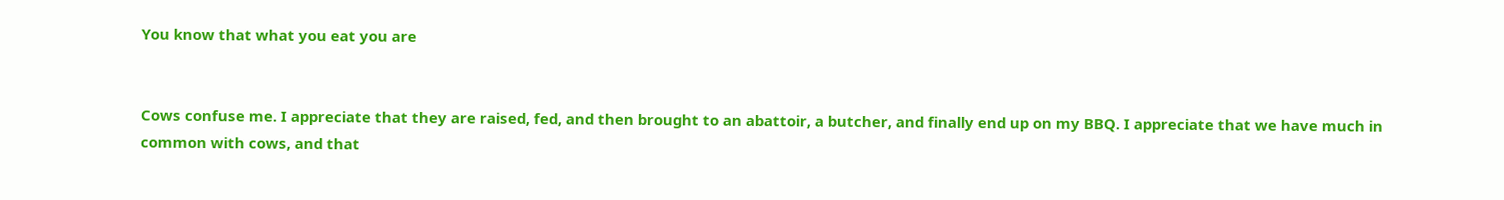You know that what you eat you are


Cows confuse me. I appreciate that they are raised, fed, and then brought to an abattoir, a butcher, and finally end up on my BBQ. I appreciate that we have much in common with cows, and that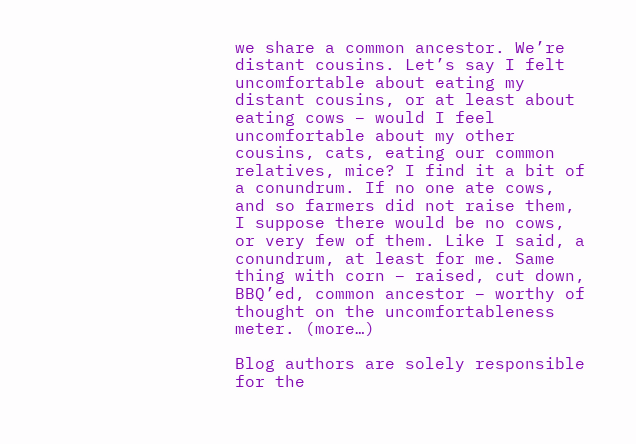we share a common ancestor. We’re distant cousins. Let’s say I felt uncomfortable about eating my distant cousins, or at least about eating cows – would I feel uncomfortable about my other cousins, cats, eating our common relatives, mice? I find it a bit of a conundrum. If no one ate cows, and so farmers did not raise them, I suppose there would be no cows, or very few of them. Like I said, a conundrum, at least for me. Same thing with corn – raised, cut down, BBQ’ed, common ancestor – worthy of thought on the uncomfortableness meter. (more…)

Blog authors are solely responsible for the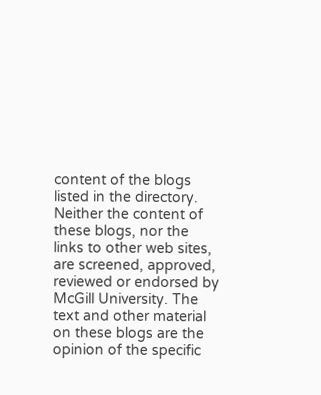content of the blogs listed in the directory. Neither the content of these blogs, nor the links to other web sites, are screened, approved, reviewed or endorsed by McGill University. The text and other material on these blogs are the opinion of the specific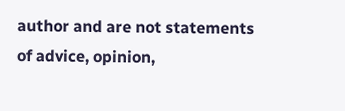author and are not statements of advice, opinion,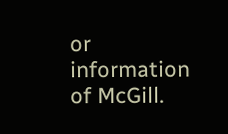or information of McGill.